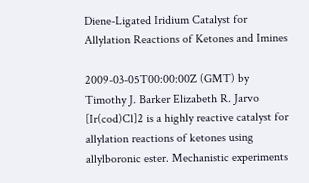Diene-Ligated Iridium Catalyst for Allylation Reactions of Ketones and Imines

2009-03-05T00:00:00Z (GMT) by Timothy J. Barker Elizabeth R. Jarvo
[Ir(cod)Cl]2 is a highly reactive catalyst for allylation reactions of ketones using allylboronic ester. Mechanistic experiments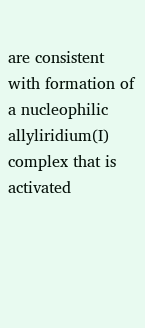are consistent with formation of a nucleophilic allyliridium(I) complex that is activated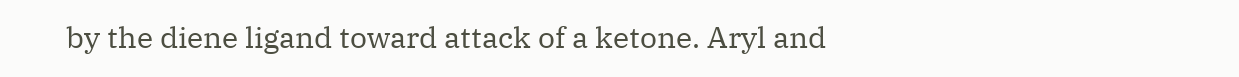by the diene ligand toward attack of a ketone. Aryl and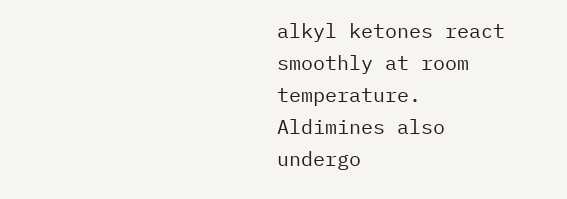alkyl ketones react smoothly at room temperature. Aldimines also undergo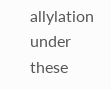allylation under these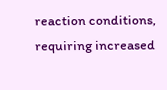reaction conditions, requiring increased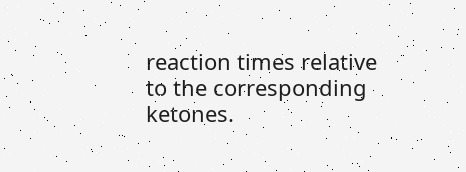reaction times relative to the corresponding ketones.